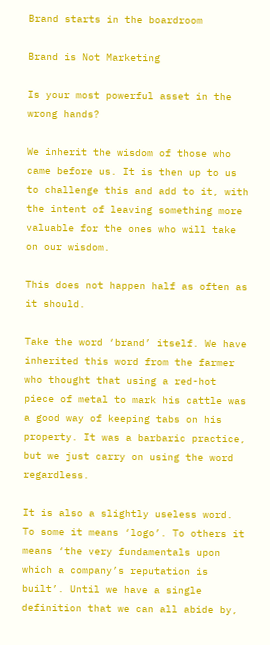Brand starts in the boardroom

Brand is Not Marketing

Is your most powerful asset in the wrong hands?

We inherit the wisdom of those who came before us. It is then up to us to challenge this and add to it, with the intent of leaving something more valuable for the ones who will take on our wisdom.

This does not happen half as often as it should.

Take the word ‘brand’ itself. We have inherited this word from the farmer who thought that using a red-hot piece of metal to mark his cattle was a good way of keeping tabs on his property. It was a barbaric practice, but we just carry on using the word regardless.

It is also a slightly useless word. To some it means ‘logo’. To others it means ‘the very fundamentals upon which a company’s reputation is built’. Until we have a single definition that we can all abide by,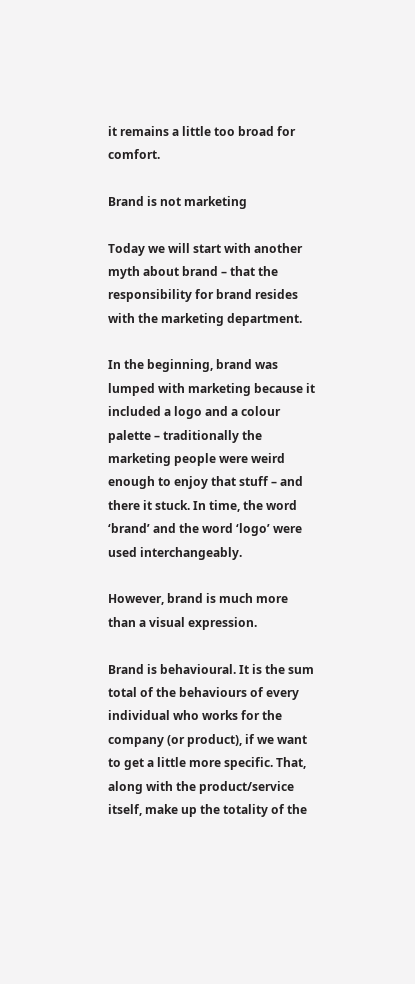it remains a little too broad for comfort.

Brand is not marketing

Today we will start with another myth about brand – that the responsibility for brand resides with the marketing department.

In the beginning, brand was lumped with marketing because it included a logo and a colour palette – traditionally the marketing people were weird enough to enjoy that stuff – and there it stuck. In time, the word ‘brand’ and the word ‘logo’ were used interchangeably.

However, brand is much more than a visual expression.

Brand is behavioural. It is the sum total of the behaviours of every individual who works for the company (or product), if we want to get a little more specific. That, along with the product/service itself, make up the totality of the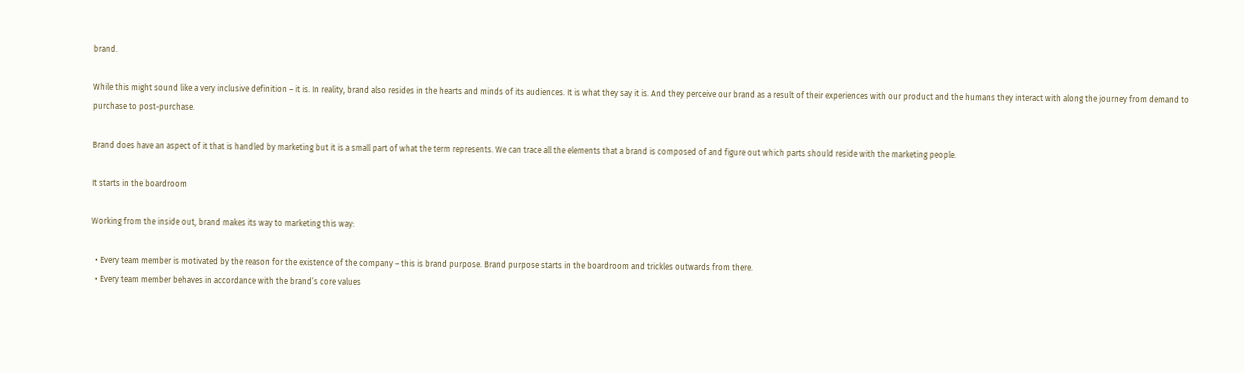brand.

While this might sound like a very inclusive definition – it is. In reality, brand also resides in the hearts and minds of its audiences. It is what they say it is. And they perceive our brand as a result of their experiences with our product and the humans they interact with along the journey from demand to purchase to post-purchase.

Brand does have an aspect of it that is handled by marketing but it is a small part of what the term represents. We can trace all the elements that a brand is composed of and figure out which parts should reside with the marketing people.

It starts in the boardroom

Working from the inside out, brand makes its way to marketing this way:

  • Every team member is motivated by the reason for the existence of the company – this is brand purpose. Brand purpose starts in the boardroom and trickles outwards from there.
  • Every team member behaves in accordance with the brand’s core values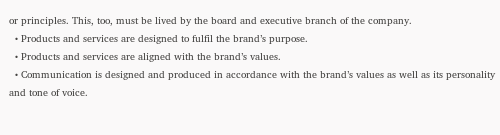or principles. This, too, must be lived by the board and executive branch of the company.
  • Products and services are designed to fulfil the brand’s purpose.
  • Products and services are aligned with the brand’s values.
  • Communication is designed and produced in accordance with the brand’s values as well as its personality and tone of voice.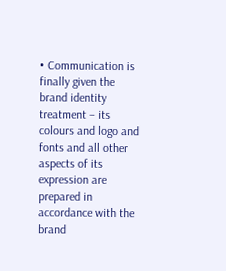• Communication is finally given the brand identity treatment – its colours and logo and fonts and all other aspects of its expression are prepared in accordance with the brand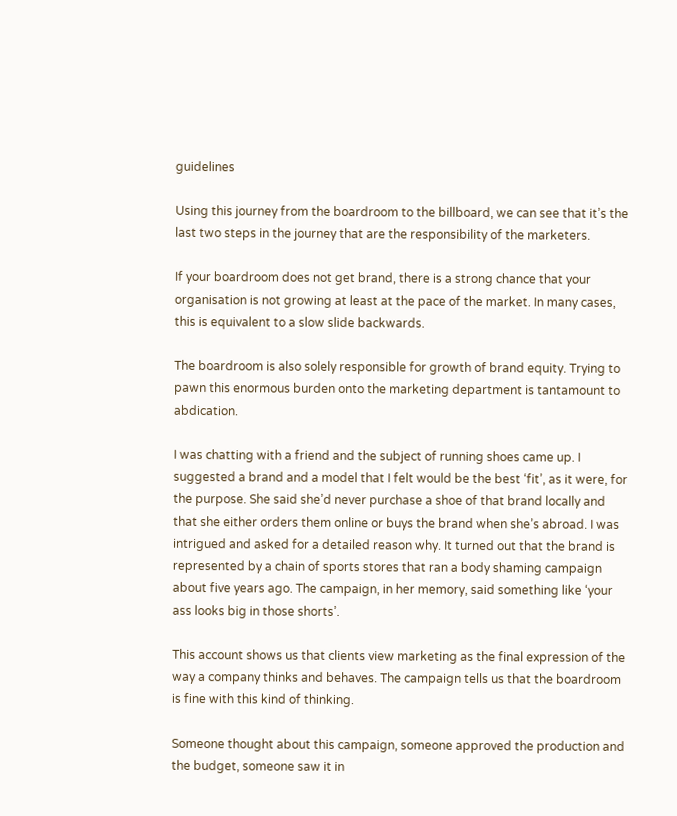guidelines

Using this journey from the boardroom to the billboard, we can see that it’s the last two steps in the journey that are the responsibility of the marketers.

If your boardroom does not get brand, there is a strong chance that your organisation is not growing at least at the pace of the market. In many cases, this is equivalent to a slow slide backwards.

The boardroom is also solely responsible for growth of brand equity. Trying to pawn this enormous burden onto the marketing department is tantamount to abdication.

I was chatting with a friend and the subject of running shoes came up. I suggested a brand and a model that I felt would be the best ‘fit’, as it were, for the purpose. She said she’d never purchase a shoe of that brand locally and that she either orders them online or buys the brand when she’s abroad. I was intrigued and asked for a detailed reason why. It turned out that the brand is represented by a chain of sports stores that ran a body shaming campaign about five years ago. The campaign, in her memory, said something like ‘your ass looks big in those shorts’.

This account shows us that clients view marketing as the final expression of the way a company thinks and behaves. The campaign tells us that the boardroom is fine with this kind of thinking.

Someone thought about this campaign, someone approved the production and the budget, someone saw it in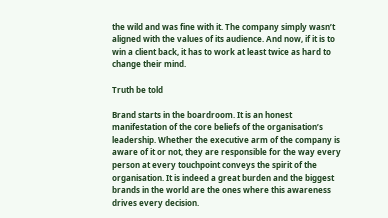the wild and was fine with it. The company simply wasn’t aligned with the values of its audience. And now, if it is to win a client back, it has to work at least twice as hard to change their mind.

Truth be told

Brand starts in the boardroom. It is an honest manifestation of the core beliefs of the organisation’s leadership. Whether the executive arm of the company is aware of it or not, they are responsible for the way every person at every touchpoint conveys the spirit of the organisation. It is indeed a great burden and the biggest brands in the world are the ones where this awareness drives every decision.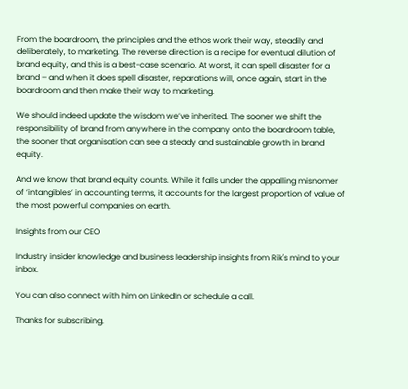From the boardroom, the principles and the ethos work their way, steadily and deliberately, to marketing. The reverse direction is a recipe for eventual dilution of brand equity, and this is a best-case scenario. At worst, it can spell disaster for a brand – and when it does spell disaster, reparations will, once again, start in the boardroom and then make their way to marketing.

We should indeed update the wisdom we’ve inherited. The sooner we shift the responsibility of brand from anywhere in the company onto the boardroom table, the sooner that organisation can see a steady and sustainable growth in brand equity.

And we know that brand equity counts. While it falls under the appalling misnomer of ‘intangibles’ in accounting terms, it accounts for the largest proportion of value of the most powerful companies on earth.

Insights from our CEO

Industry insider knowledge and business leadership insights from Rik's mind to your inbox.

You can also connect with him on LinkedIn or schedule a call.

Thanks for subscribing.